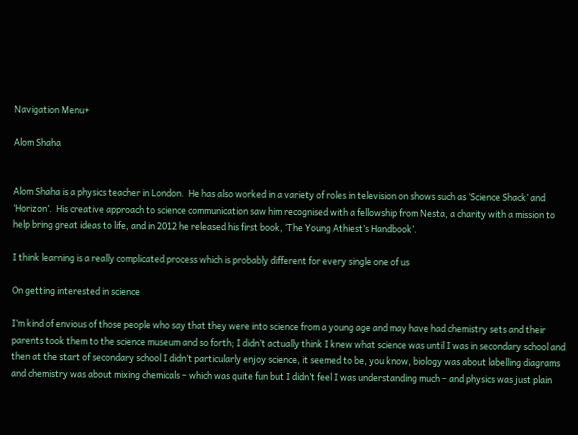Navigation Menu+

Alom Shaha


Alom Shaha is a physics teacher in London.  He has also worked in a variety of roles in television on shows such as ‘Science Shack’ and ‘Horizon’.  His creative approach to science communication saw him recognised with a fellowship from Nesta, a charity with a mission to help bring great ideas to life, and in 2012 he released his first book, ‘The Young Athiest’s Handbook’.

I think learning is a really complicated process which is probably different for every single one of us

On getting interested in science

I’m kind of envious of those people who say that they were into science from a young age and may have had chemistry sets and their parents took them to the science museum and so forth; I didn’t actually think I knew what science was until I was in secondary school and then at the start of secondary school I didn’t particularly enjoy science, it seemed to be, you know, biology was about labelling diagrams and chemistry was about mixing chemicals – which was quite fun but I didn’t feel I was understanding much – and physics was just plain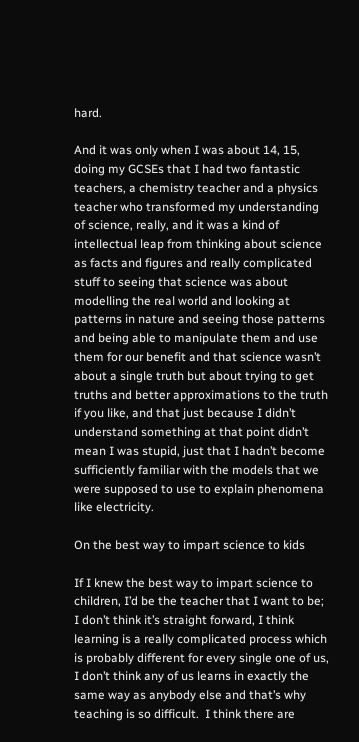hard.

And it was only when I was about 14, 15, doing my GCSEs that I had two fantastic teachers, a chemistry teacher and a physics teacher who transformed my understanding of science, really, and it was a kind of intellectual leap from thinking about science as facts and figures and really complicated stuff to seeing that science was about modelling the real world and looking at patterns in nature and seeing those patterns and being able to manipulate them and use them for our benefit and that science wasn’t about a single truth but about trying to get truths and better approximations to the truth if you like, and that just because I didn’t understand something at that point didn’t mean I was stupid, just that I hadn’t become sufficiently familiar with the models that we were supposed to use to explain phenomena like electricity.

On the best way to impart science to kids

If I knew the best way to impart science to children, I’d be the teacher that I want to be; I don’t think it’s straight forward, I think learning is a really complicated process which is probably different for every single one of us, I don’t think any of us learns in exactly the same way as anybody else and that’s why teaching is so difficult.  I think there are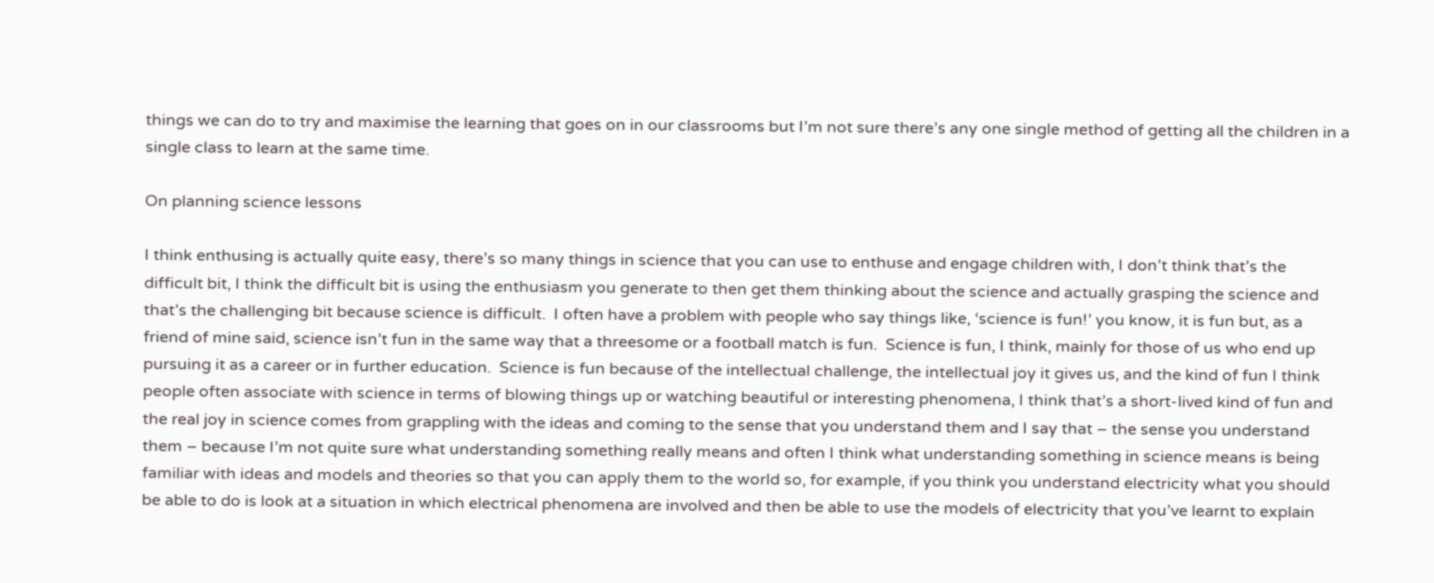things we can do to try and maximise the learning that goes on in our classrooms but I’m not sure there’s any one single method of getting all the children in a single class to learn at the same time.

On planning science lessons

I think enthusing is actually quite easy, there’s so many things in science that you can use to enthuse and engage children with, I don’t think that’s the difficult bit, I think the difficult bit is using the enthusiasm you generate to then get them thinking about the science and actually grasping the science and that’s the challenging bit because science is difficult.  I often have a problem with people who say things like, ‘science is fun!’ you know, it is fun but, as a friend of mine said, science isn’t fun in the same way that a threesome or a football match is fun.  Science is fun, I think, mainly for those of us who end up pursuing it as a career or in further education.  Science is fun because of the intellectual challenge, the intellectual joy it gives us, and the kind of fun I think people often associate with science in terms of blowing things up or watching beautiful or interesting phenomena, I think that’s a short-lived kind of fun and the real joy in science comes from grappling with the ideas and coming to the sense that you understand them and I say that – the sense you understand them – because I’m not quite sure what understanding something really means and often I think what understanding something in science means is being familiar with ideas and models and theories so that you can apply them to the world so, for example, if you think you understand electricity what you should be able to do is look at a situation in which electrical phenomena are involved and then be able to use the models of electricity that you’ve learnt to explain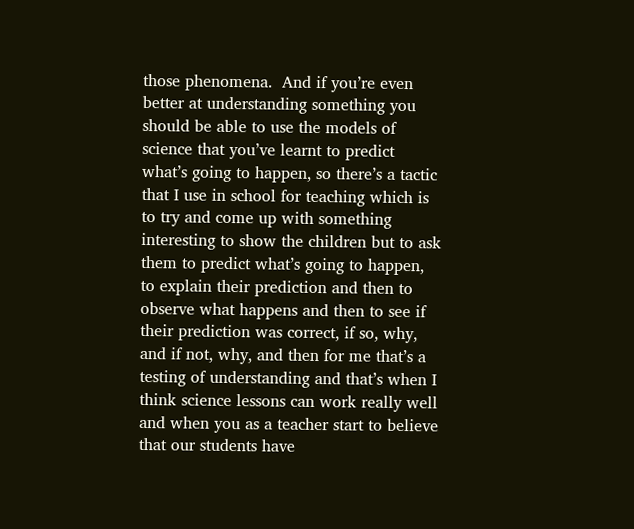those phenomena.  And if you’re even better at understanding something you should be able to use the models of science that you’ve learnt to predict what’s going to happen, so there’s a tactic that I use in school for teaching which is to try and come up with something interesting to show the children but to ask them to predict what’s going to happen, to explain their prediction and then to observe what happens and then to see if their prediction was correct, if so, why, and if not, why, and then for me that’s a testing of understanding and that’s when I think science lessons can work really well and when you as a teacher start to believe that our students have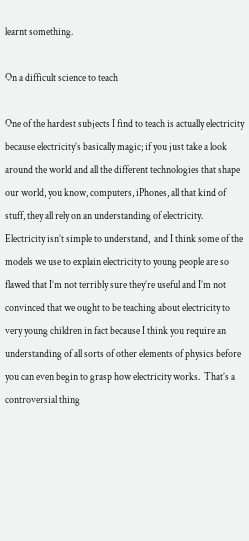learnt something.

On a difficult science to teach

One of the hardest subjects I find to teach is actually electricity because electricity’s basically magic; if you just take a look around the world and all the different technologies that shape our world, you know, computers, iPhones, all that kind of stuff, they all rely on an understanding of electricity.  Electricity isn’t simple to understand,  and I think some of the models we use to explain electricity to young people are so flawed that I’m not terribly sure they’re useful and I’m not convinced that we ought to be teaching about electricity to very young children in fact because I think you require an understanding of all sorts of other elements of physics before you can even begin to grasp how electricity works.  That’s a controversial thing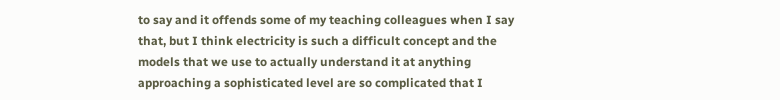to say and it offends some of my teaching colleagues when I say that, but I think electricity is such a difficult concept and the models that we use to actually understand it at anything approaching a sophisticated level are so complicated that I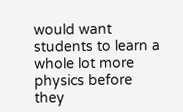would want students to learn a whole lot more physics before they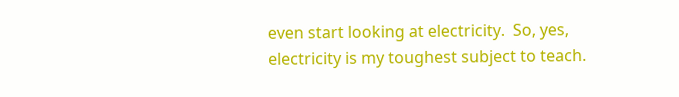even start looking at electricity.  So, yes, electricity is my toughest subject to teach.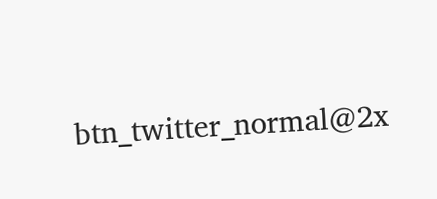btn_twitter_normal@2x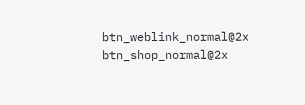btn_weblink_normal@2x  btn_shop_normal@2x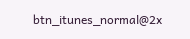btn_itunes_normal@2x